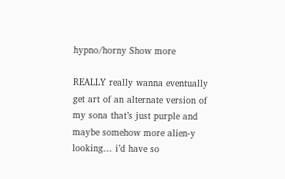hypno/horny Show more

REALLY really wanna eventually get art of an alternate version of my sona that’s just purple and maybe somehow more alien-y looking... i’d have so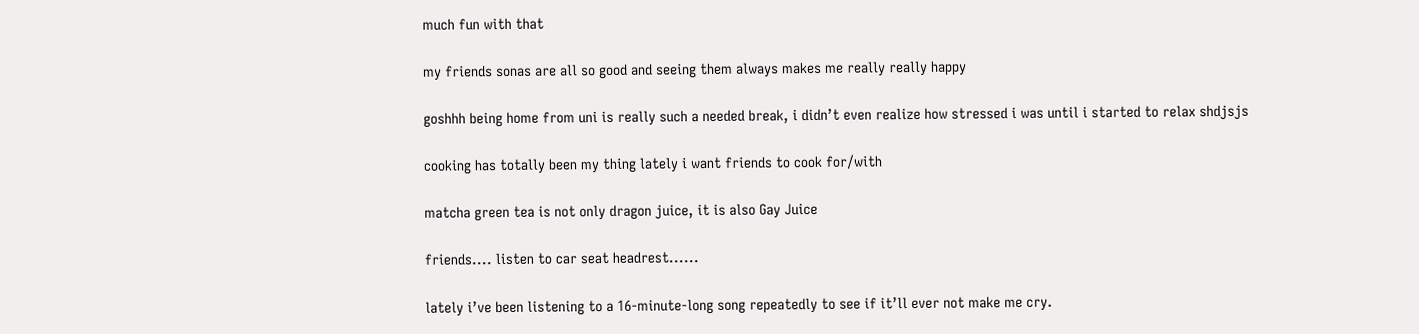much fun with that

my friends sonas are all so good and seeing them always makes me really really happy

goshhh being home from uni is really such a needed break, i didn’t even realize how stressed i was until i started to relax shdjsjs

cooking has totally been my thing lately i want friends to cook for/with

matcha green tea is not only dragon juice, it is also Gay Juice

friends.... listen to car seat headrest......

lately i’ve been listening to a 16-minute-long song repeatedly to see if it’ll ever not make me cry.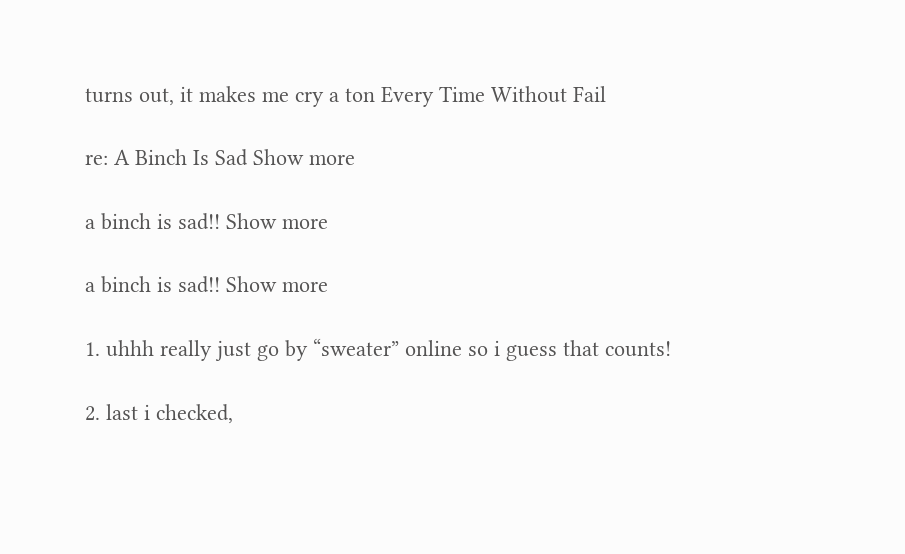turns out, it makes me cry a ton Every Time Without Fail

re: A Binch Is Sad Show more

a binch is sad!! Show more

a binch is sad!! Show more

1. uhhh really just go by “sweater” online so i guess that counts!

2. last i checked,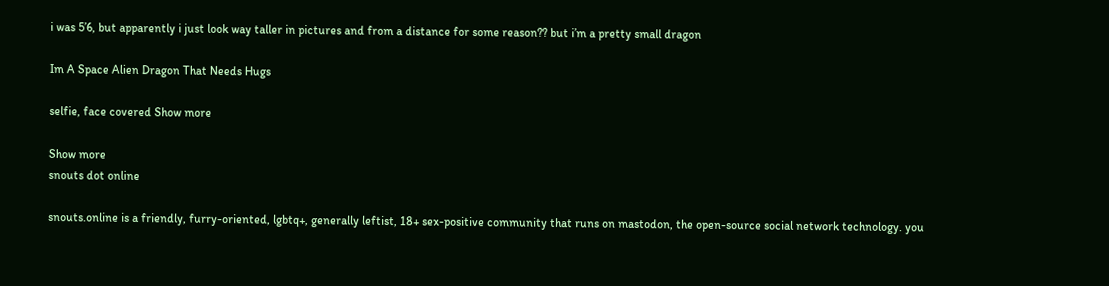i was 5’6, but apparently i just look way taller in pictures and from a distance for some reason?? but i’m a pretty small dragon

Im A Space Alien Dragon That Needs Hugs

selfie, face covered Show more

Show more
snouts dot online

snouts.online is a friendly, furry-oriented, lgbtq+, generally leftist, 18+ sex-positive community that runs on mastodon, the open-source social network technology. you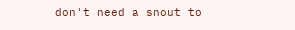don't need a snout to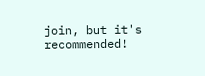join, but it's recommended!